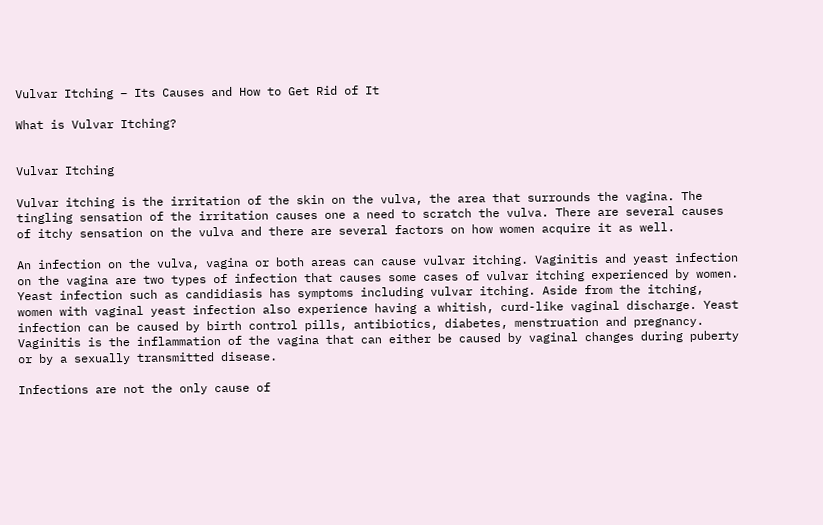Vulvar Itching – Its Causes and How to Get Rid of It

What is Vulvar Itching?


Vulvar Itching

Vulvar itching is the irritation of the skin on the vulva, the area that surrounds the vagina. The tingling sensation of the irritation causes one a need to scratch the vulva. There are several causes of itchy sensation on the vulva and there are several factors on how women acquire it as well.

An infection on the vulva, vagina or both areas can cause vulvar itching. Vaginitis and yeast infection on the vagina are two types of infection that causes some cases of vulvar itching experienced by women. Yeast infection such as candidiasis has symptoms including vulvar itching. Aside from the itching, women with vaginal yeast infection also experience having a whitish, curd-like vaginal discharge. Yeast infection can be caused by birth control pills, antibiotics, diabetes, menstruation and pregnancy. Vaginitis is the inflammation of the vagina that can either be caused by vaginal changes during puberty or by a sexually transmitted disease.

Infections are not the only cause of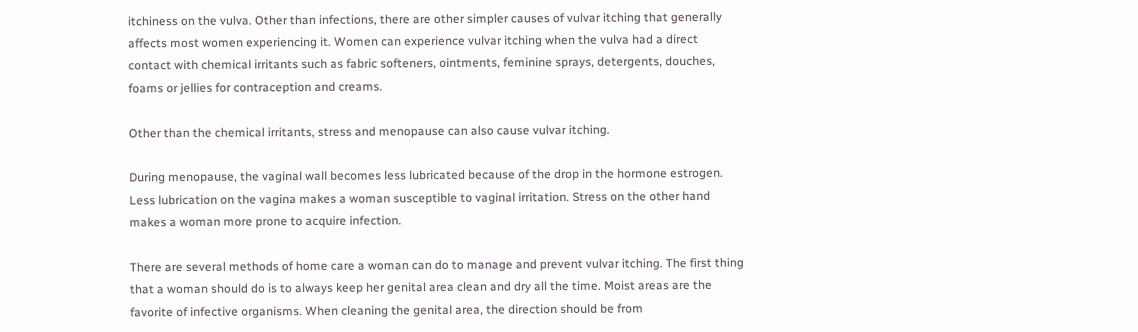itchiness on the vulva. Other than infections, there are other simpler causes of vulvar itching that generally affects most women experiencing it. Women can experience vulvar itching when the vulva had a direct contact with chemical irritants such as fabric softeners, ointments, feminine sprays, detergents, douches, foams or jellies for contraception and creams.

Other than the chemical irritants, stress and menopause can also cause vulvar itching.

During menopause, the vaginal wall becomes less lubricated because of the drop in the hormone estrogen. Less lubrication on the vagina makes a woman susceptible to vaginal irritation. Stress on the other hand makes a woman more prone to acquire infection.

There are several methods of home care a woman can do to manage and prevent vulvar itching. The first thing that a woman should do is to always keep her genital area clean and dry all the time. Moist areas are the favorite of infective organisms. When cleaning the genital area, the direction should be from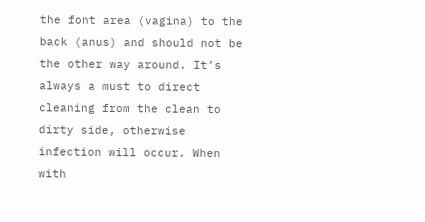the font area (vagina) to the back (anus) and should not be the other way around. It’s always a must to direct cleaning from the clean to dirty side, otherwise infection will occur. When with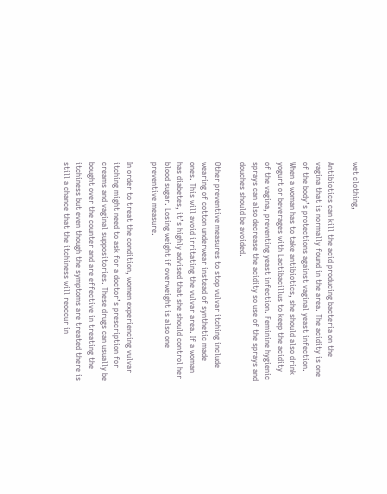wet clothing,

Antibiotics can kill the acid producing bacteria on the vagina that is normally found in the area. The acidity is one of the body’s protections against vaginal yeast infection. When a woman has to take antibiotics, she should also drink yogurt or beverages with Lactibacillus to keep the acidity of the vagina, preventing yeast infection. Feminine hygienic sprays can also decrease the acidity so use of the sprays and douches should be avoided.

Other preventive measures to stop vulvar itching include wearing of cotton underwear instead of synthetic made ones. This will avoid irritating the vulvar area. If a woman has diabetes, it’s highly advised that she should control her blood sugar. Losing weight if overweight is also one preventive measure.

In order to treat the condition, women experiencing vulvar itching might need to ask for a doctor’s prescription for creams and vaginal suppositories. These drugs can usually be bought over the counter and are effective in treating the itchiness but even though the symptoms are treated there is still a chance that the itchiness will reoccur in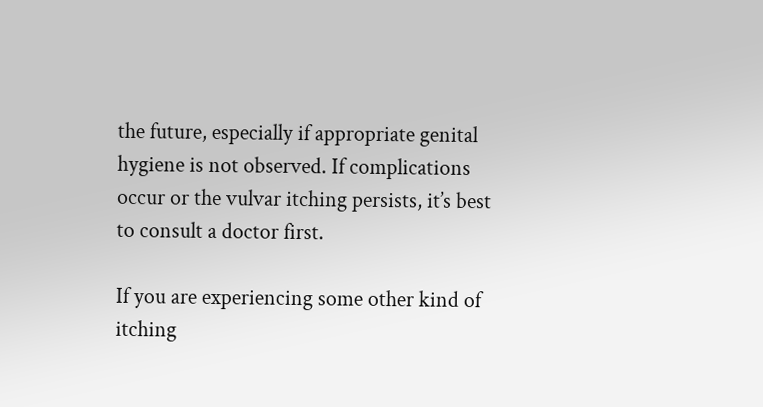the future, especially if appropriate genital hygiene is not observed. If complications occur or the vulvar itching persists, it’s best to consult a doctor first.

If you are experiencing some other kind of itching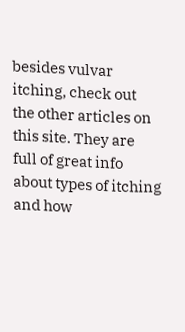besides vulvar itching, check out the other articles on this site. They are full of great info about types of itching and how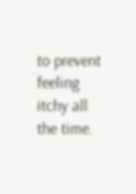to prevent feeling itchy all the time.